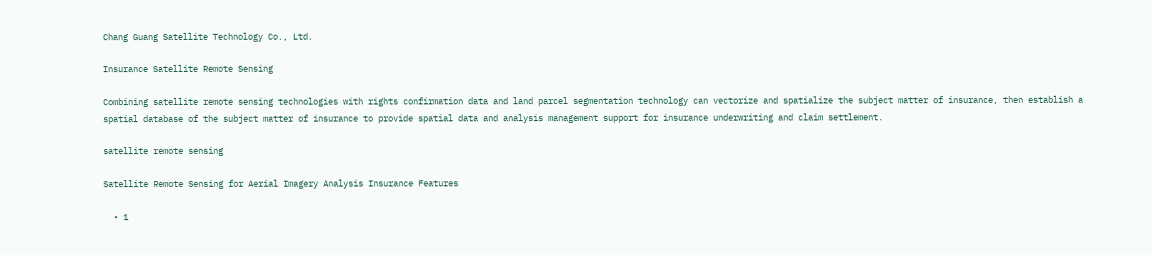Chang Guang Satellite Technology Co., Ltd.

Insurance Satellite Remote Sensing

Combining satellite remote sensing technologies with rights confirmation data and land parcel segmentation technology can vectorize and spatialize the subject matter of insurance, then establish a spatial database of the subject matter of insurance to provide spatial data and analysis management support for insurance underwriting and claim settlement.

satellite remote sensing

Satellite Remote Sensing for Aerial Imagery Analysis Insurance Features

  • 1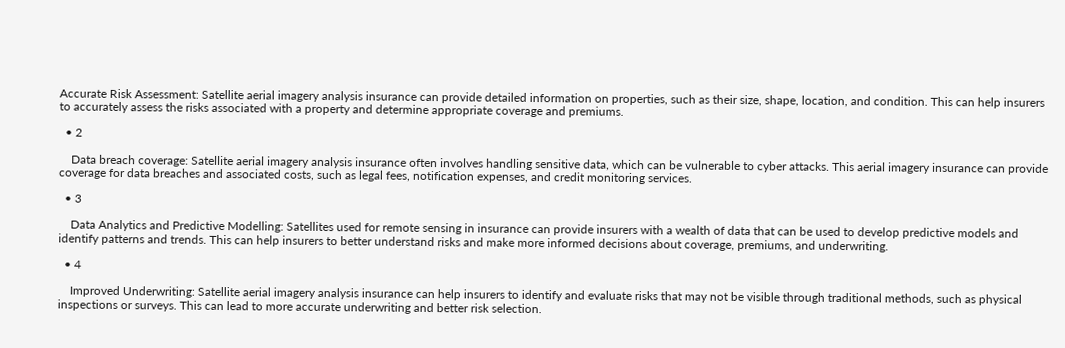Accurate Risk Assessment: Satellite aerial imagery analysis insurance can provide detailed information on properties, such as their size, shape, location, and condition. This can help insurers to accurately assess the risks associated with a property and determine appropriate coverage and premiums.

  • 2

    Data breach coverage: Satellite aerial imagery analysis insurance often involves handling sensitive data, which can be vulnerable to cyber attacks. This aerial imagery insurance can provide coverage for data breaches and associated costs, such as legal fees, notification expenses, and credit monitoring services.

  • 3

    Data Analytics and Predictive Modelling: Satellites used for remote sensing in insurance can provide insurers with a wealth of data that can be used to develop predictive models and identify patterns and trends. This can help insurers to better understand risks and make more informed decisions about coverage, premiums, and underwriting.

  • 4

    Improved Underwriting: Satellite aerial imagery analysis insurance can help insurers to identify and evaluate risks that may not be visible through traditional methods, such as physical inspections or surveys. This can lead to more accurate underwriting and better risk selection.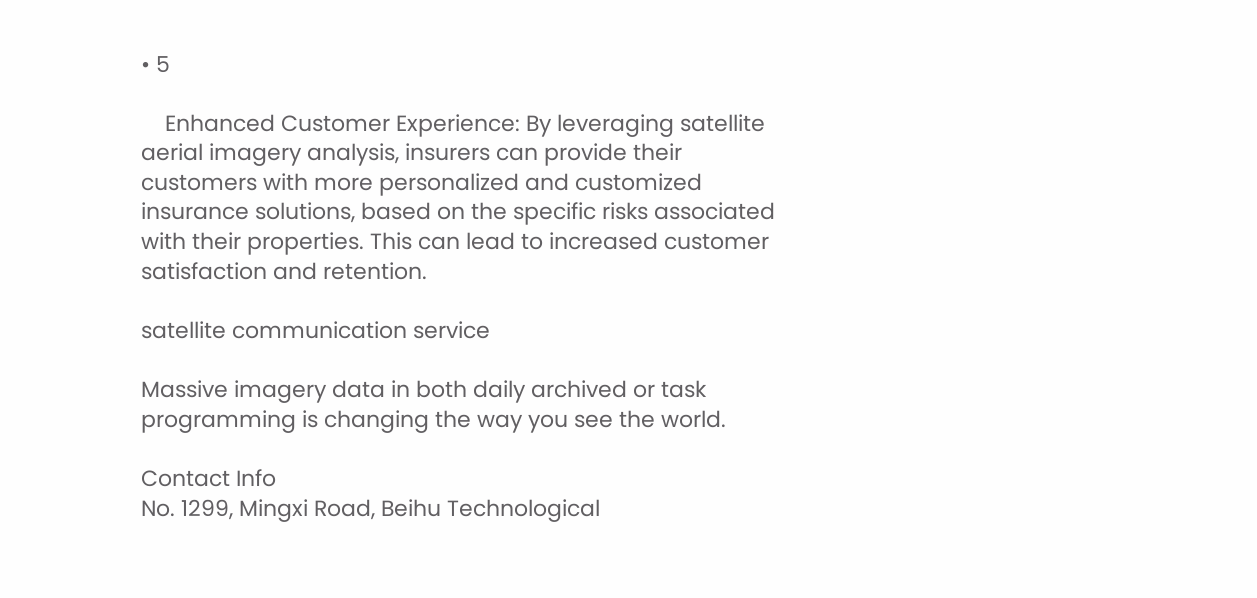• 5

    Enhanced Customer Experience: By leveraging satellite aerial imagery analysis, insurers can provide their customers with more personalized and customized insurance solutions, based on the specific risks associated with their properties. This can lead to increased customer satisfaction and retention.

satellite communication service

Massive imagery data in both daily archived or task programming is changing the way you see the world.

Contact Info
No. 1299, Mingxi Road, Beihu Technological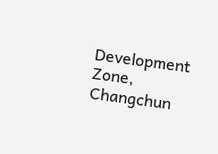Development Zone, Changchun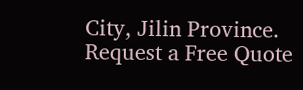City, Jilin Province.
Request a Free Quote